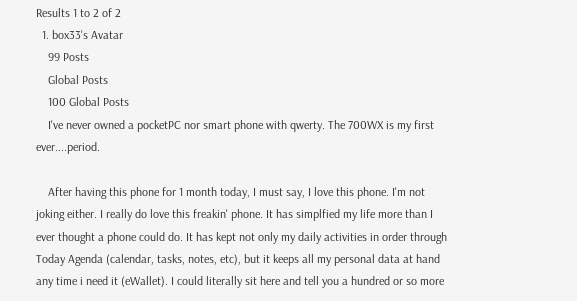Results 1 to 2 of 2
  1. box33's Avatar
    99 Posts
    Global Posts
    100 Global Posts
    I've never owned a pocketPC nor smart phone with qwerty. The 700WX is my first ever....period.

    After having this phone for 1 month today, I must say, I love this phone. I'm not joking either. I really do love this freakin' phone. It has simplfied my life more than I ever thought a phone could do. It has kept not only my daily activities in order through Today Agenda (calendar, tasks, notes, etc), but it keeps all my personal data at hand any time i need it (eWallet). I could literally sit here and tell you a hundred or so more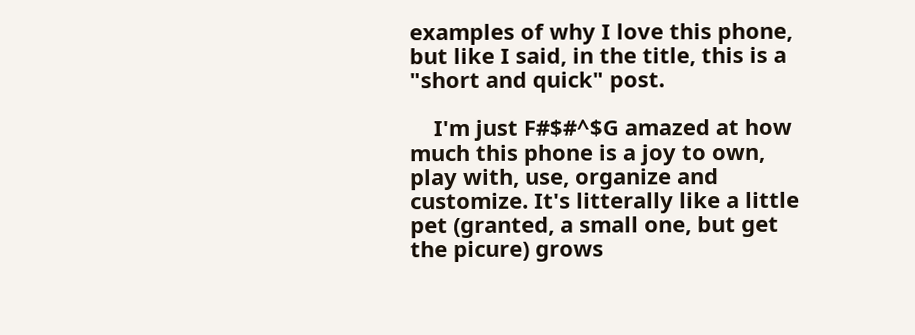examples of why I love this phone, but like I said, in the title, this is a "short and quick" post.

    I'm just F#$#^$G amazed at how much this phone is a joy to own, play with, use, organize and customize. It's litterally like a little pet (granted, a small one, but get the picure) grows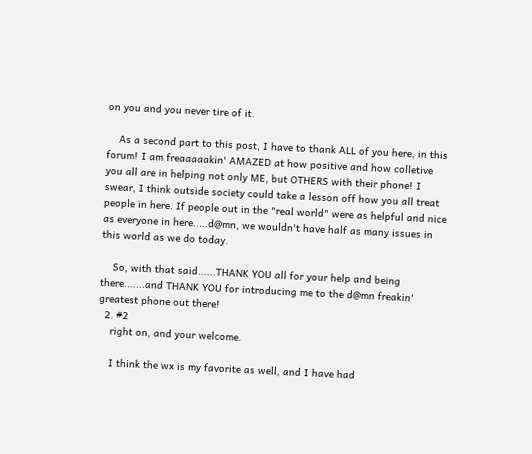on you and you never tire of it.

    As a second part to this post, I have to thank ALL of you here, in this forum! I am freaaaaakin' AMAZED at how positive and how colletive you all are in helping not only ME, but OTHERS with their phone! I swear, I think outside society could take a lesson off how you all treat people in here. If people out in the "real world" were as helpful and nice as everyone in here.....d@mn, we wouldn't have half as many issues in this world as we do today.

    So, with that said......THANK YOU all for your help and being there.......and THANK YOU for introducing me to the d@mn freakin' greatest phone out there!
  2. #2
    right on, and your welcome.

    I think the wx is my favorite as well, and I have had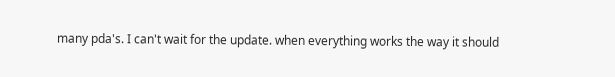many pda's. I can't wait for the update. when everything works the way it should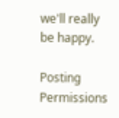we'll really be happy.

Posting Permissions